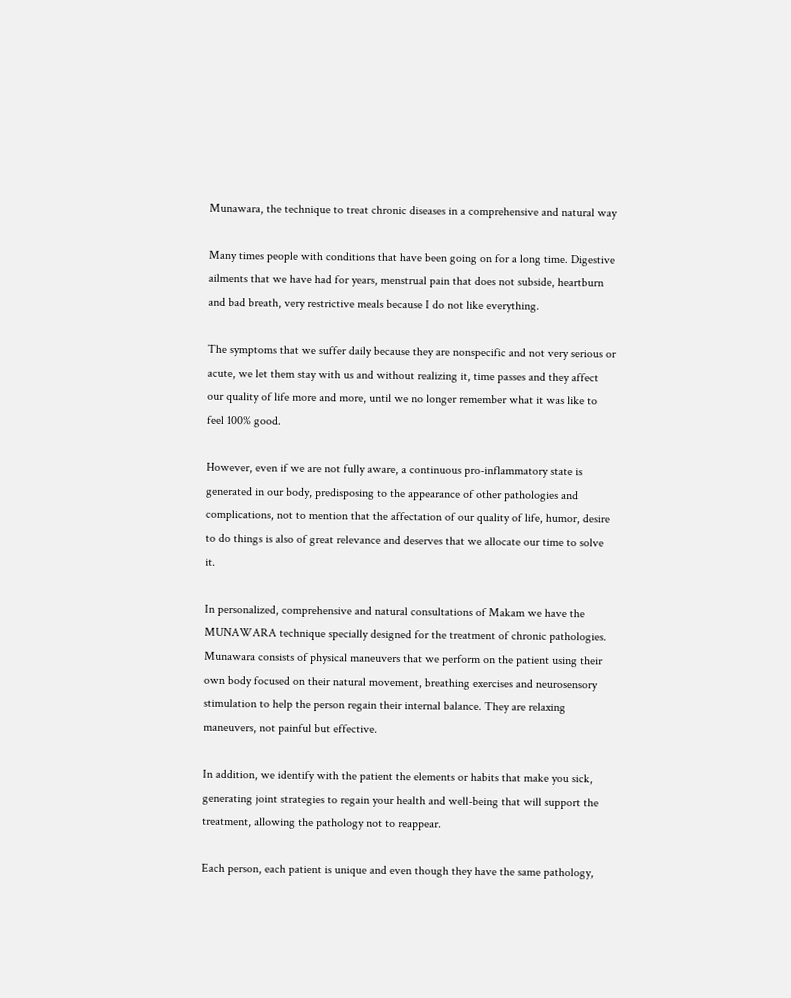Munawara, the technique to treat chronic diseases in a comprehensive and natural way

Many times people with conditions that have been going on for a long time. Digestive ailments that we have had for years, menstrual pain that does not subside, heartburn and bad breath, very restrictive meals because I do not like everything.

The symptoms that we suffer daily because they are nonspecific and not very serious or acute, we let them stay with us and without realizing it, time passes and they affect our quality of life more and more, until we no longer remember what it was like to feel 100% good.

However, even if we are not fully aware, a continuous pro-inflammatory state is generated in our body, predisposing to the appearance of other pathologies and complications, not to mention that the affectation of our quality of life, humor, desire to do things is also of great relevance and deserves that we allocate our time to solve it.

In personalized, comprehensive and natural consultations of Makam we have the MUNAWARA technique specially designed for the treatment of chronic pathologies. Munawara consists of physical maneuvers that we perform on the patient using their own body focused on their natural movement, breathing exercises and neurosensory stimulation to help the person regain their internal balance. They are relaxing maneuvers, not painful but effective.

In addition, we identify with the patient the elements or habits that make you sick, generating joint strategies to regain your health and well-being that will support the treatment, allowing the pathology not to reappear.

Each person, each patient is unique and even though they have the same pathology,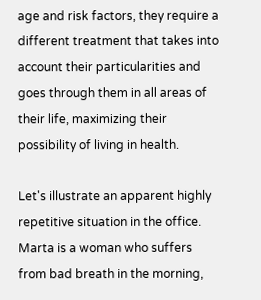age and risk factors, they require a different treatment that takes into account their particularities and goes through them in all areas of their life, maximizing their possibility of living in health.

Let's illustrate an apparent highly repetitive situation in the office. Marta is a woman who suffers from bad breath in the morning,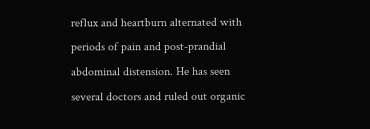reflux and heartburn alternated with periods of pain and post-prandial abdominal distension. He has seen several doctors and ruled out organic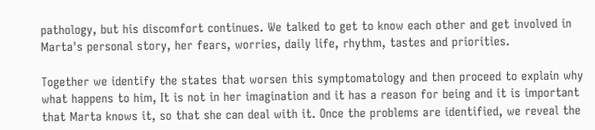pathology, but his discomfort continues. We talked to get to know each other and get involved in Marta's personal story, her fears, worries, daily life, rhythm, tastes and priorities.

Together we identify the states that worsen this symptomatology and then proceed to explain why what happens to him, It is not in her imagination and it has a reason for being and it is important that Marta knows it, so that she can deal with it. Once the problems are identified, we reveal the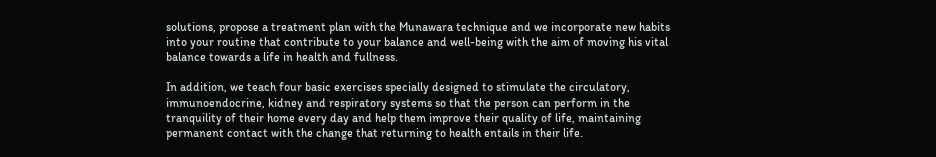solutions, propose a treatment plan with the Munawara technique and we incorporate new habits into your routine that contribute to your balance and well-being with the aim of moving his vital balance towards a life in health and fullness.

In addition, we teach four basic exercises specially designed to stimulate the circulatory, immunoendocrine, kidney and respiratory systems so that the person can perform in the tranquility of their home every day and help them improve their quality of life, maintaining permanent contact with the change that returning to health entails in their life.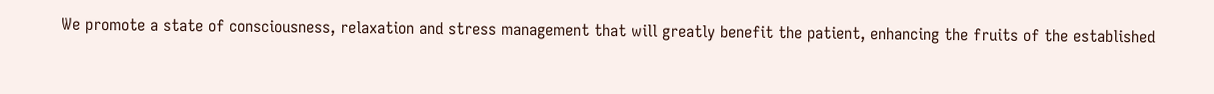We promote a state of consciousness, relaxation and stress management that will greatly benefit the patient, enhancing the fruits of the established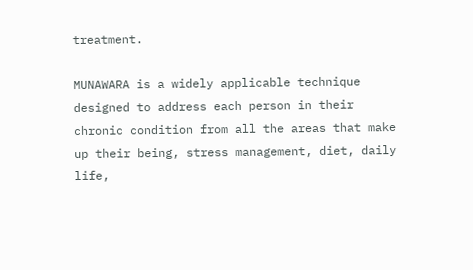treatment.

MUNAWARA is a widely applicable technique designed to address each person in their chronic condition from all the areas that make up their being, stress management, diet, daily life,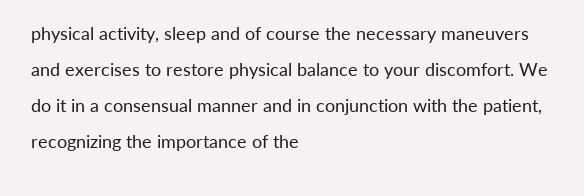physical activity, sleep and of course the necessary maneuvers and exercises to restore physical balance to your discomfort. We do it in a consensual manner and in conjunction with the patient, recognizing the importance of the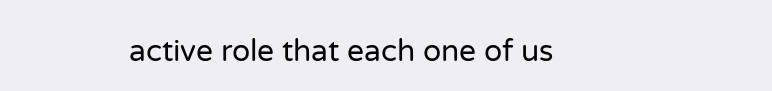active role that each one of us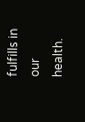fulfills in our health.